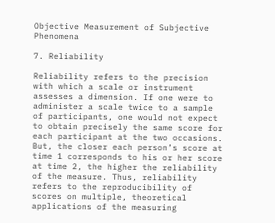Objective Measurement of Subjective Phenomena

7. Reliability

Reliability refers to the precision with which a scale or instrument assesses a dimension. If one were to administer a scale twice to a sample of participants, one would not expect to obtain precisely the same score for each participant at the two occasions. But, the closer each person’s score at time 1 corresponds to his or her score at time 2, the higher the reliability of the measure. Thus, reliability refers to the reproducibility of scores on multiple, theoretical applications of the measuring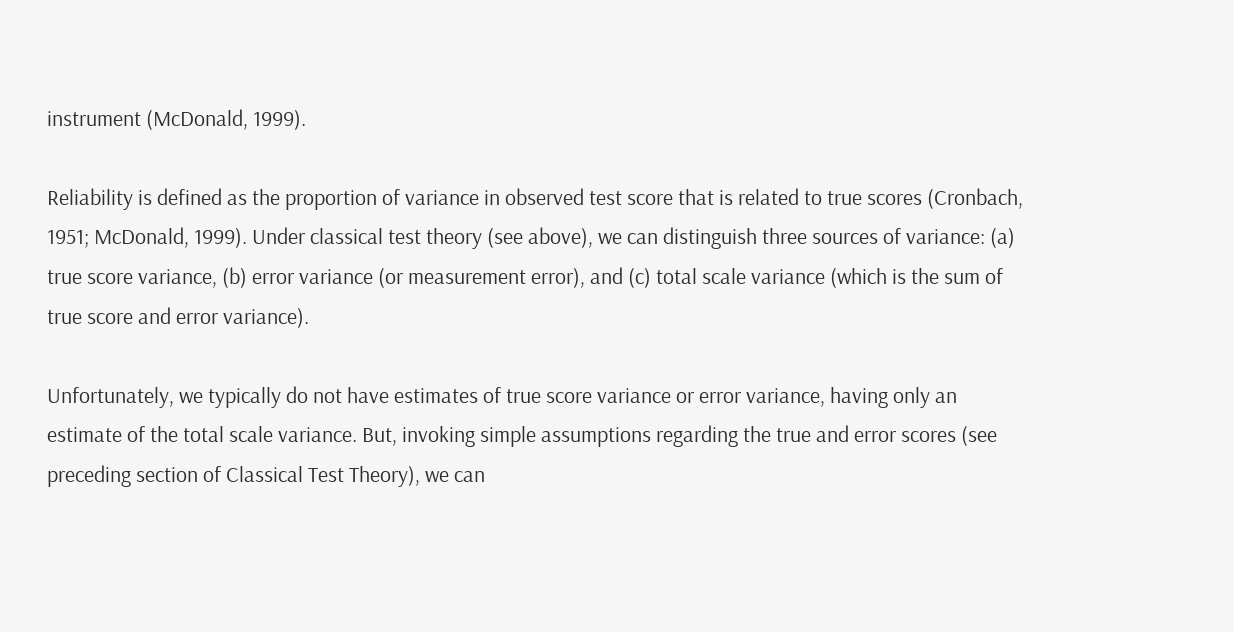instrument (McDonald, 1999).

Reliability is defined as the proportion of variance in observed test score that is related to true scores (Cronbach, 1951; McDonald, 1999). Under classical test theory (see above), we can distinguish three sources of variance: (a) true score variance, (b) error variance (or measurement error), and (c) total scale variance (which is the sum of true score and error variance).

Unfortunately, we typically do not have estimates of true score variance or error variance, having only an estimate of the total scale variance. But, invoking simple assumptions regarding the true and error scores (see preceding section of Classical Test Theory), we can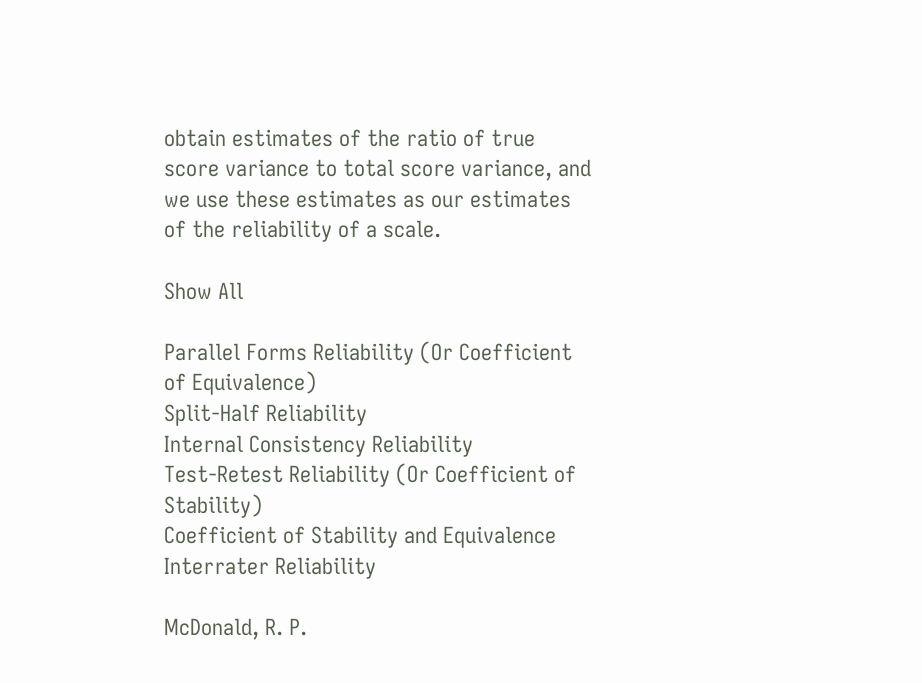obtain estimates of the ratio of true score variance to total score variance, and we use these estimates as our estimates of the reliability of a scale.

Show All

Parallel Forms Reliability (Or Coefficient of Equivalence)
Split-Half Reliability
Internal Consistency Reliability
Test-Retest Reliability (Or Coefficient of Stability)
Coefficient of Stability and Equivalence
Interrater Reliability

McDonald, R. P.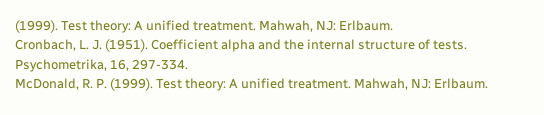(1999). Test theory: A unified treatment. Mahwah, NJ: Erlbaum.
Cronbach, L. J. (1951). Coefficient alpha and the internal structure of tests. Psychometrika, 16, 297-334.
McDonald, R. P. (1999). Test theory: A unified treatment. Mahwah, NJ: Erlbaum.